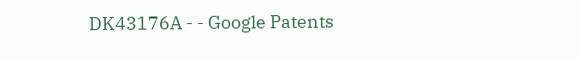DK43176A - - Google Patents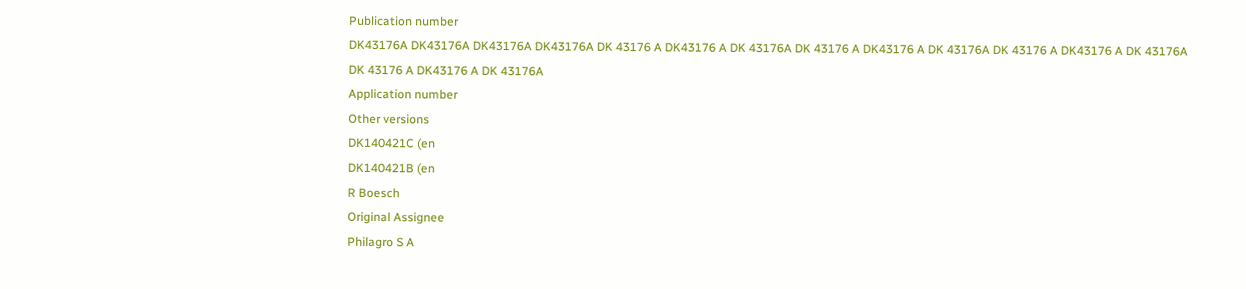Publication number
DK43176A DK43176A DK43176A DK43176A DK 43176 A DK43176 A DK 43176A DK 43176 A DK43176 A DK 43176A DK 43176 A DK43176 A DK 43176A DK 43176 A DK43176 A DK 43176A
Application number
Other versions
DK140421C (en
DK140421B (en
R Boesch
Original Assignee
Philagro S A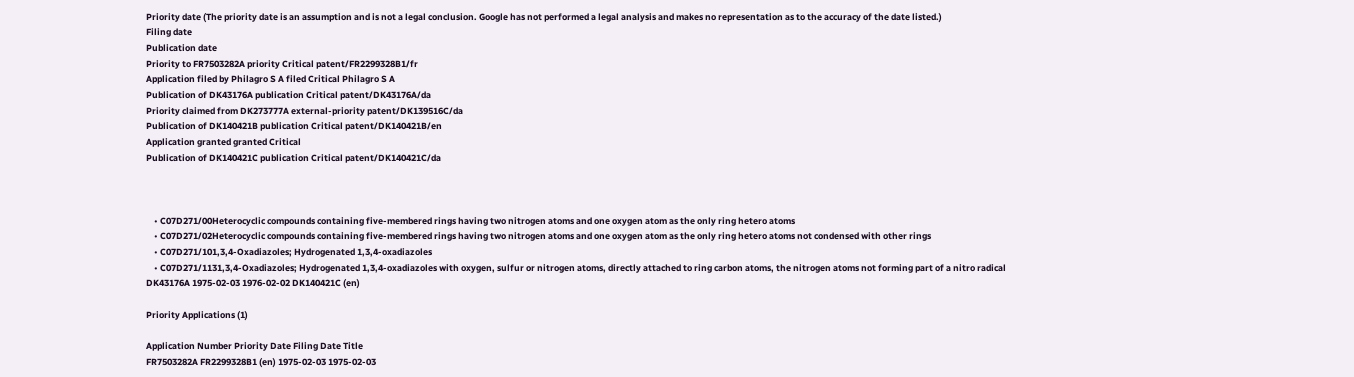Priority date (The priority date is an assumption and is not a legal conclusion. Google has not performed a legal analysis and makes no representation as to the accuracy of the date listed.)
Filing date
Publication date
Priority to FR7503282A priority Critical patent/FR2299328B1/fr
Application filed by Philagro S A filed Critical Philagro S A
Publication of DK43176A publication Critical patent/DK43176A/da
Priority claimed from DK273777A external-priority patent/DK139516C/da
Publication of DK140421B publication Critical patent/DK140421B/en
Application granted granted Critical
Publication of DK140421C publication Critical patent/DK140421C/da



    • C07D271/00Heterocyclic compounds containing five-membered rings having two nitrogen atoms and one oxygen atom as the only ring hetero atoms
    • C07D271/02Heterocyclic compounds containing five-membered rings having two nitrogen atoms and one oxygen atom as the only ring hetero atoms not condensed with other rings
    • C07D271/101,3,4-Oxadiazoles; Hydrogenated 1,3,4-oxadiazoles
    • C07D271/1131,3,4-Oxadiazoles; Hydrogenated 1,3,4-oxadiazoles with oxygen, sulfur or nitrogen atoms, directly attached to ring carbon atoms, the nitrogen atoms not forming part of a nitro radical
DK43176A 1975-02-03 1976-02-02 DK140421C (en)

Priority Applications (1)

Application Number Priority Date Filing Date Title
FR7503282A FR2299328B1 (en) 1975-02-03 1975-02-03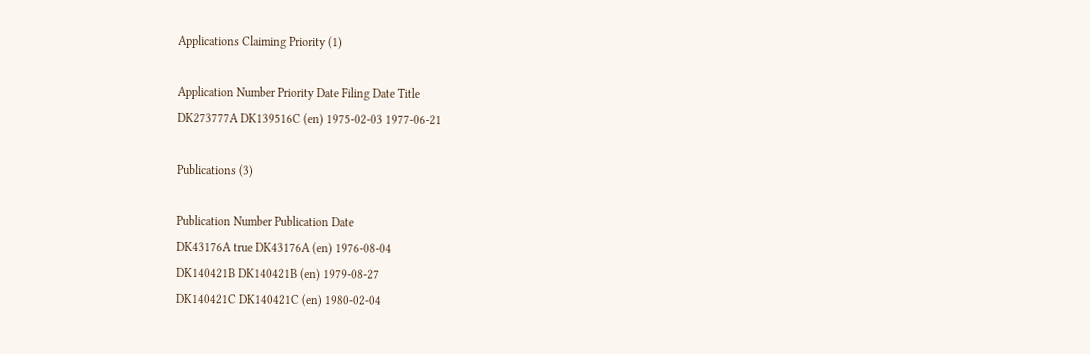Applications Claiming Priority (1)

Application Number Priority Date Filing Date Title
DK273777A DK139516C (en) 1975-02-03 1977-06-21

Publications (3)

Publication Number Publication Date
DK43176A true DK43176A (en) 1976-08-04
DK140421B DK140421B (en) 1979-08-27
DK140421C DK140421C (en) 1980-02-04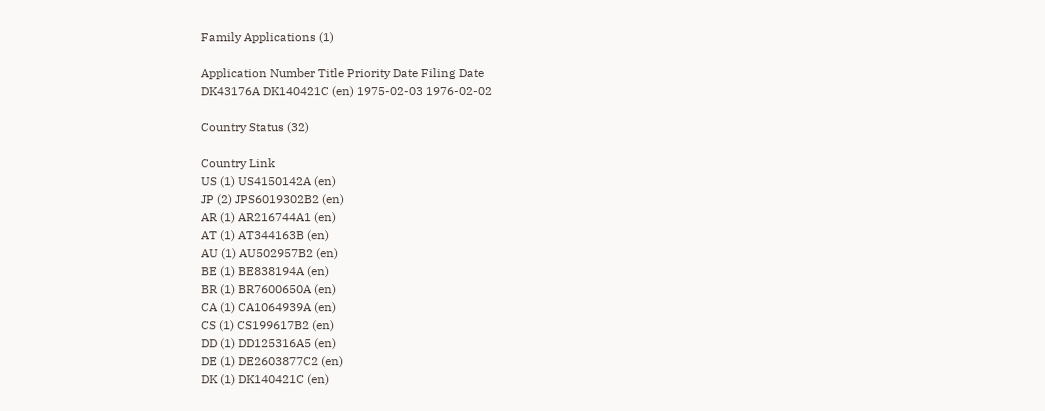Family Applications (1)

Application Number Title Priority Date Filing Date
DK43176A DK140421C (en) 1975-02-03 1976-02-02

Country Status (32)

Country Link
US (1) US4150142A (en)
JP (2) JPS6019302B2 (en)
AR (1) AR216744A1 (en)
AT (1) AT344163B (en)
AU (1) AU502957B2 (en)
BE (1) BE838194A (en)
BR (1) BR7600650A (en)
CA (1) CA1064939A (en)
CS (1) CS199617B2 (en)
DD (1) DD125316A5 (en)
DE (1) DE2603877C2 (en)
DK (1) DK140421C (en)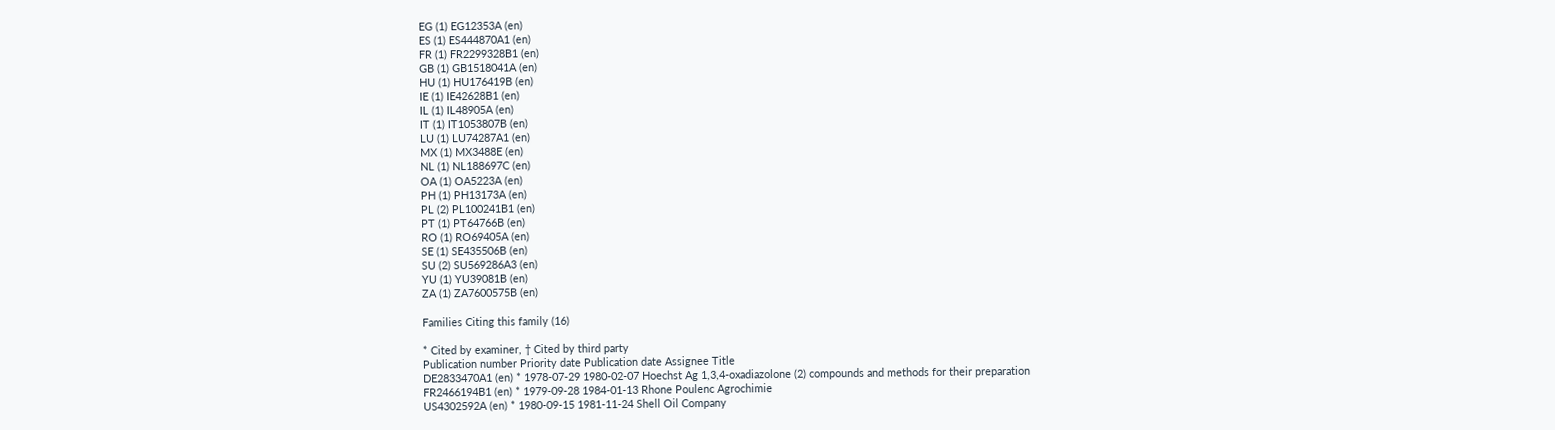EG (1) EG12353A (en)
ES (1) ES444870A1 (en)
FR (1) FR2299328B1 (en)
GB (1) GB1518041A (en)
HU (1) HU176419B (en)
IE (1) IE42628B1 (en)
IL (1) IL48905A (en)
IT (1) IT1053807B (en)
LU (1) LU74287A1 (en)
MX (1) MX3488E (en)
NL (1) NL188697C (en)
OA (1) OA5223A (en)
PH (1) PH13173A (en)
PL (2) PL100241B1 (en)
PT (1) PT64766B (en)
RO (1) RO69405A (en)
SE (1) SE435506B (en)
SU (2) SU569286A3 (en)
YU (1) YU39081B (en)
ZA (1) ZA7600575B (en)

Families Citing this family (16)

* Cited by examiner, † Cited by third party
Publication number Priority date Publication date Assignee Title
DE2833470A1 (en) * 1978-07-29 1980-02-07 Hoechst Ag 1,3,4-oxadiazolone (2) compounds and methods for their preparation
FR2466194B1 (en) * 1979-09-28 1984-01-13 Rhone Poulenc Agrochimie
US4302592A (en) * 1980-09-15 1981-11-24 Shell Oil Company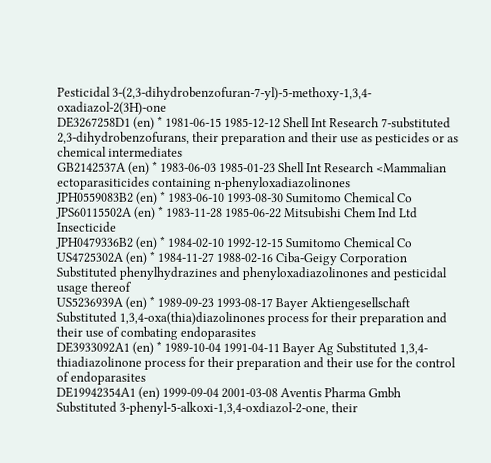Pesticidal 3-(2,3-dihydrobenzofuran-7-yl)-5-methoxy-1,3,4-oxadiazol-2(3H)-one
DE3267258D1 (en) * 1981-06-15 1985-12-12 Shell Int Research 7-substituted 2,3-dihydrobenzofurans, their preparation and their use as pesticides or as chemical intermediates
GB2142537A (en) * 1983-06-03 1985-01-23 Shell Int Research <Mammalian ectoparasiticides containing n-phenyloxadiazolinones
JPH0559083B2 (en) * 1983-06-10 1993-08-30 Sumitomo Chemical Co
JPS60115502A (en) * 1983-11-28 1985-06-22 Mitsubishi Chem Ind Ltd Insecticide
JPH0479336B2 (en) * 1984-02-10 1992-12-15 Sumitomo Chemical Co
US4725302A (en) * 1984-11-27 1988-02-16 Ciba-Geigy Corporation Substituted phenylhydrazines and phenyloxadiazolinones and pesticidal usage thereof
US5236939A (en) * 1989-09-23 1993-08-17 Bayer Aktiengesellschaft Substituted 1,3,4-oxa(thia)diazolinones process for their preparation and their use of combating endoparasites
DE3933092A1 (en) * 1989-10-04 1991-04-11 Bayer Ag Substituted 1,3,4-thiadiazolinone process for their preparation and their use for the control of endoparasites
DE19942354A1 (en) 1999-09-04 2001-03-08 Aventis Pharma Gmbh Substituted 3-phenyl-5-alkoxi-1,3,4-oxdiazol-2-one, their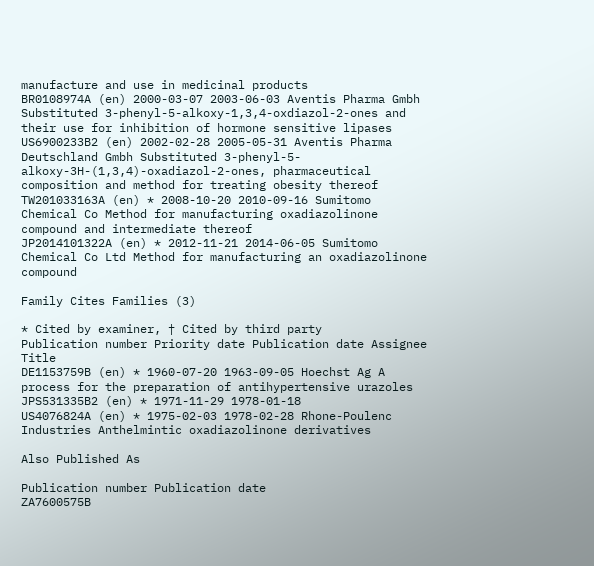manufacture and use in medicinal products
BR0108974A (en) 2000-03-07 2003-06-03 Aventis Pharma Gmbh Substituted 3-phenyl-5-alkoxy-1,3,4-oxdiazol-2-ones and their use for inhibition of hormone sensitive lipases
US6900233B2 (en) 2002-02-28 2005-05-31 Aventis Pharma Deutschland Gmbh Substituted 3-phenyl-5-alkoxy-3H-(1,3,4)-oxadiazol-2-ones, pharmaceutical composition and method for treating obesity thereof
TW201033163A (en) * 2008-10-20 2010-09-16 Sumitomo Chemical Co Method for manufacturing oxadiazolinone compound and intermediate thereof
JP2014101322A (en) * 2012-11-21 2014-06-05 Sumitomo Chemical Co Ltd Method for manufacturing an oxadiazolinone compound

Family Cites Families (3)

* Cited by examiner, † Cited by third party
Publication number Priority date Publication date Assignee Title
DE1153759B (en) * 1960-07-20 1963-09-05 Hoechst Ag A process for the preparation of antihypertensive urazoles
JPS531335B2 (en) * 1971-11-29 1978-01-18
US4076824A (en) * 1975-02-03 1978-02-28 Rhone-Poulenc Industries Anthelmintic oxadiazolinone derivatives

Also Published As

Publication number Publication date
ZA7600575B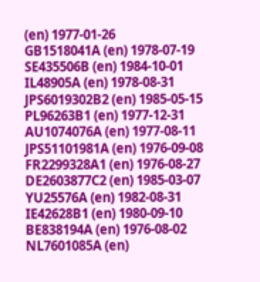(en) 1977-01-26
GB1518041A (en) 1978-07-19
SE435506B (en) 1984-10-01
IL48905A (en) 1978-08-31
JPS6019302B2 (en) 1985-05-15
PL96263B1 (en) 1977-12-31
AU1074076A (en) 1977-08-11
JPS51101981A (en) 1976-09-08
FR2299328A1 (en) 1976-08-27
DE2603877C2 (en) 1985-03-07
YU25576A (en) 1982-08-31
IE42628B1 (en) 1980-09-10
BE838194A (en) 1976-08-02
NL7601085A (en)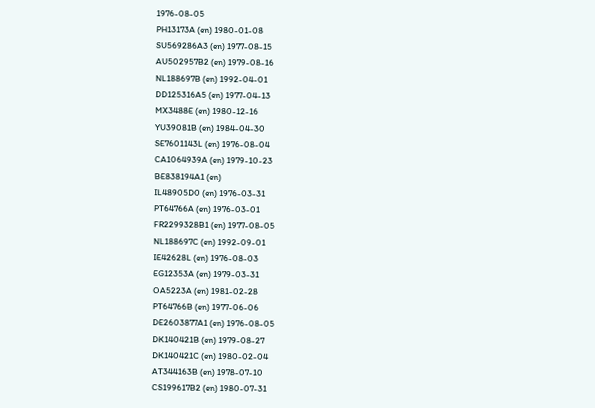1976-08-05
PH13173A (en) 1980-01-08
SU569286A3 (en) 1977-08-15
AU502957B2 (en) 1979-08-16
NL188697B (en) 1992-04-01
DD125316A5 (en) 1977-04-13
MX3488E (en) 1980-12-16
YU39081B (en) 1984-04-30
SE7601143L (en) 1976-08-04
CA1064939A (en) 1979-10-23
BE838194A1 (en)
IL48905D0 (en) 1976-03-31
PT64766A (en) 1976-03-01
FR2299328B1 (en) 1977-08-05
NL188697C (en) 1992-09-01
IE42628L (en) 1976-08-03
EG12353A (en) 1979-03-31
OA5223A (en) 1981-02-28
PT64766B (en) 1977-06-06
DE2603877A1 (en) 1976-08-05
DK140421B (en) 1979-08-27
DK140421C (en) 1980-02-04
AT344163B (en) 1978-07-10
CS199617B2 (en) 1980-07-31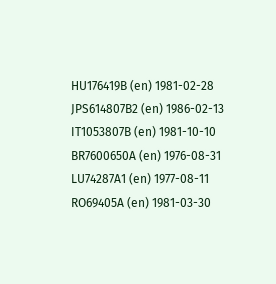HU176419B (en) 1981-02-28
JPS614807B2 (en) 1986-02-13
IT1053807B (en) 1981-10-10
BR7600650A (en) 1976-08-31
LU74287A1 (en) 1977-08-11
RO69405A (en) 1981-03-30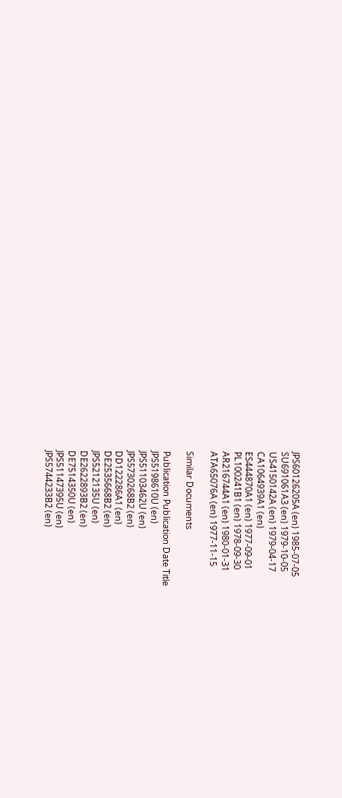JPS60126205A (en) 1985-07-05
SU691061A3 (en) 1979-10-05
US4150142A (en) 1979-04-17
CA1064939A1 (en)
ES444870A1 (en) 1977-09-01
PL100241B1 (en) 1978-09-30
AR216744A1 (en) 1980-01-31
ATA65076A (en) 1977-11-15

Similar Documents

Publication Publication Date Title
JPS5198610U (en)
JPS51103462U (en)
JPS5730268B2 (en)
DD122286A1 (en)
DE2535668B2 (en)
JPS5212135U (en)
DE2622893B2 (en)
DE7514350U (en)
JPS51147395U (en)
JPS5744233B2 (en)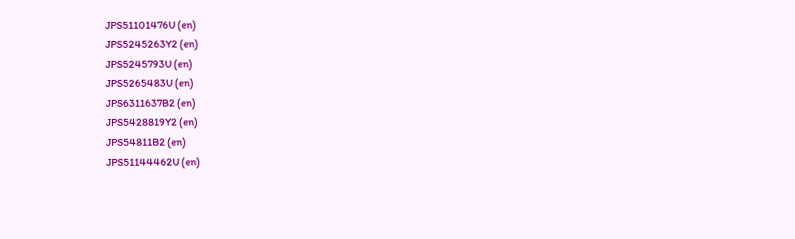JPS51101476U (en)
JPS5245263Y2 (en)
JPS5245793U (en)
JPS5265483U (en)
JPS6311637B2 (en)
JPS5428819Y2 (en)
JPS54811B2 (en)
JPS51144462U (en)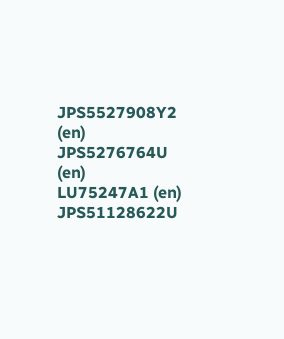JPS5527908Y2 (en)
JPS5276764U (en)
LU75247A1 (en)
JPS51128622U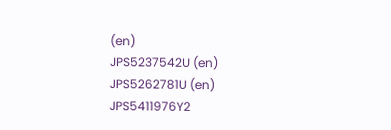(en)
JPS5237542U (en)
JPS5262781U (en)
JPS5411976Y2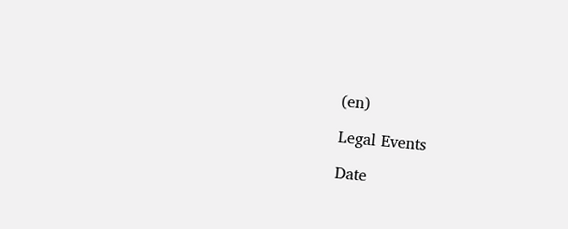(en)

Legal Events

Date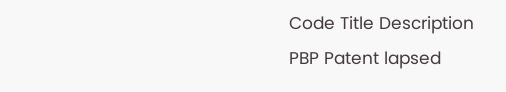Code Title Description
PBP Patent lapsed